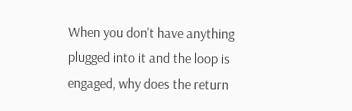When you don't have anything plugged into it and the loop is engaged, why does the return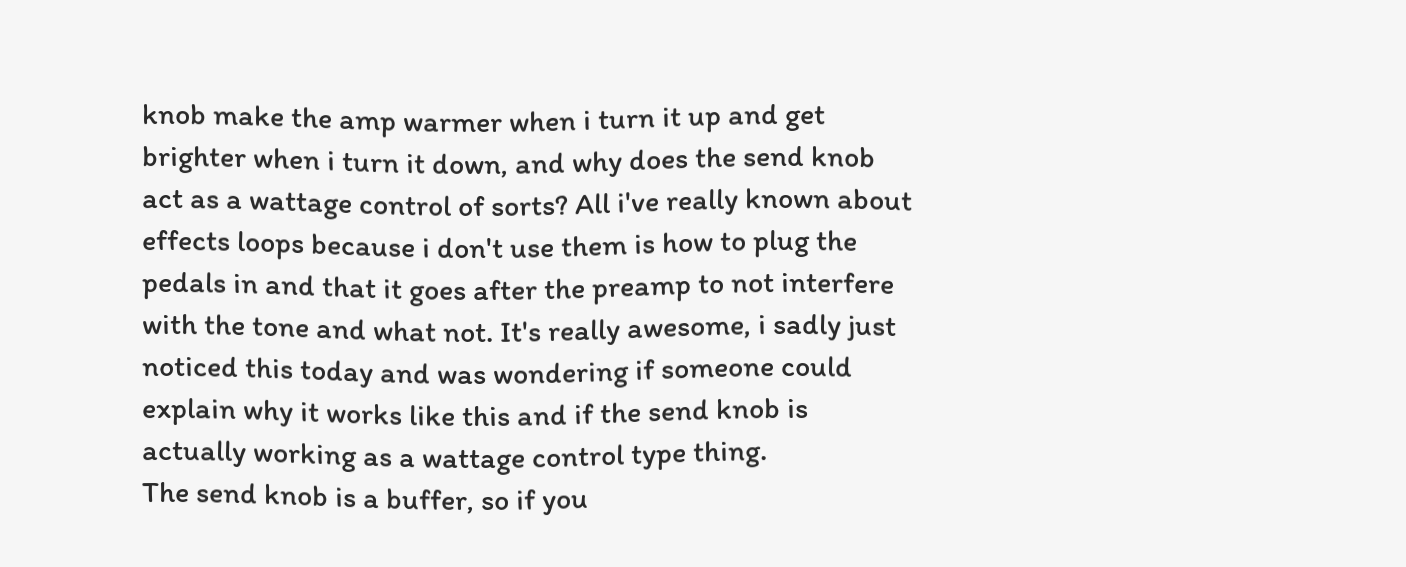knob make the amp warmer when i turn it up and get brighter when i turn it down, and why does the send knob act as a wattage control of sorts? All i've really known about effects loops because i don't use them is how to plug the pedals in and that it goes after the preamp to not interfere with the tone and what not. It's really awesome, i sadly just noticed this today and was wondering if someone could explain why it works like this and if the send knob is actually working as a wattage control type thing.
The send knob is a buffer, so if you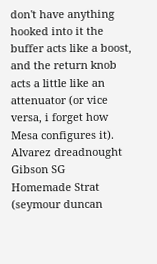don't have anything hooked into it the buffer acts like a boost, and the return knob acts a little like an attenuator (or vice versa, i forget how Mesa configures it).
Alvarez dreadnought
Gibson SG
Homemade Strat (seymour duncan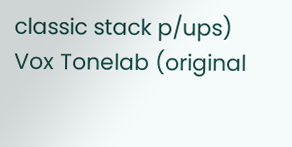classic stack p/ups)
Vox Tonelab (original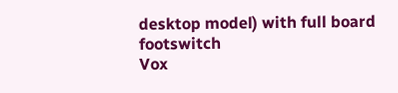desktop model) with full board footswitch
Vox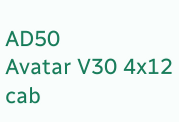AD50
Avatar V30 4x12 cab